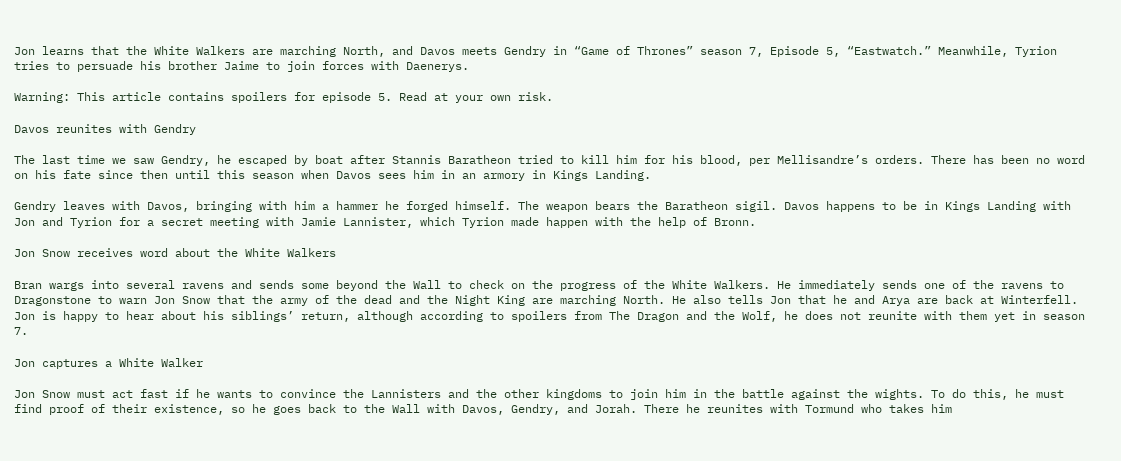Jon learns that the White Walkers are marching North, and Davos meets Gendry in “Game of Thrones” season 7, Episode 5, “Eastwatch.” Meanwhile, Tyrion tries to persuade his brother Jaime to join forces with Daenerys.

Warning: This article contains spoilers for episode 5. Read at your own risk.

Davos reunites with Gendry

The last time we saw Gendry, he escaped by boat after Stannis Baratheon tried to kill him for his blood, per Mellisandre’s orders. There has been no word on his fate since then until this season when Davos sees him in an armory in Kings Landing.

Gendry leaves with Davos, bringing with him a hammer he forged himself. The weapon bears the Baratheon sigil. Davos happens to be in Kings Landing with Jon and Tyrion for a secret meeting with Jamie Lannister, which Tyrion made happen with the help of Bronn.

Jon Snow receives word about the White Walkers

Bran wargs into several ravens and sends some beyond the Wall to check on the progress of the White Walkers. He immediately sends one of the ravens to Dragonstone to warn Jon Snow that the army of the dead and the Night King are marching North. He also tells Jon that he and Arya are back at Winterfell. Jon is happy to hear about his siblings’ return, although according to spoilers from The Dragon and the Wolf, he does not reunite with them yet in season 7.

Jon captures a White Walker

Jon Snow must act fast if he wants to convince the Lannisters and the other kingdoms to join him in the battle against the wights. To do this, he must find proof of their existence, so he goes back to the Wall with Davos, Gendry, and Jorah. There he reunites with Tormund who takes him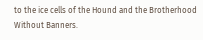to the ice cells of the Hound and the Brotherhood Without Banners.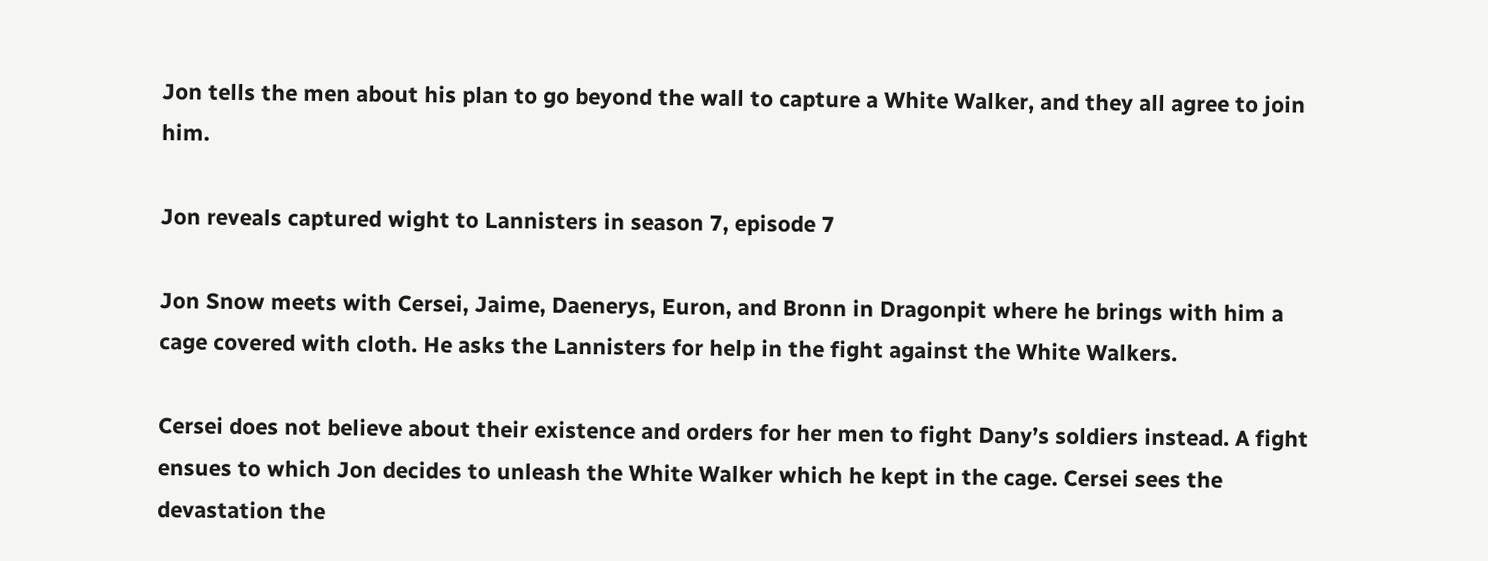Jon tells the men about his plan to go beyond the wall to capture a White Walker, and they all agree to join him.

Jon reveals captured wight to Lannisters in season 7, episode 7

Jon Snow meets with Cersei, Jaime, Daenerys, Euron, and Bronn in Dragonpit where he brings with him a cage covered with cloth. He asks the Lannisters for help in the fight against the White Walkers.

Cersei does not believe about their existence and orders for her men to fight Dany’s soldiers instead. A fight ensues to which Jon decides to unleash the White Walker which he kept in the cage. Cersei sees the devastation the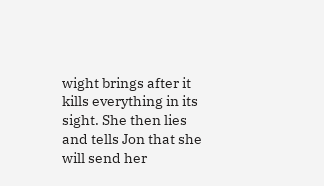wight brings after it kills everything in its sight. She then lies and tells Jon that she will send her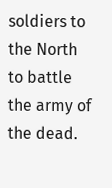soldiers to the North to battle the army of the dead.